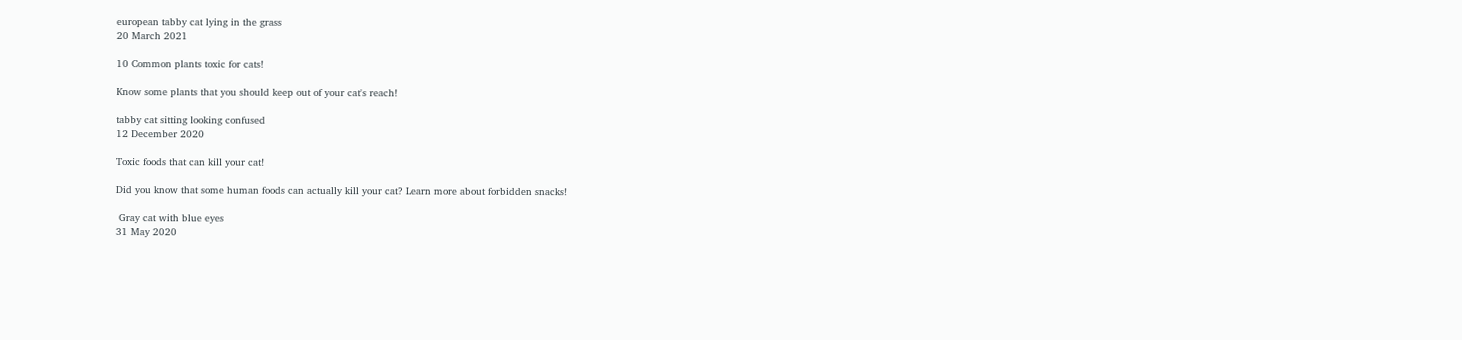european tabby cat lying in the grass
20 March 2021

10 Common plants toxic for cats!

Know some plants that you should keep out of your cat's reach!

tabby cat sitting looking confused
12 December 2020

Toxic foods that can kill your cat!

Did you know that some human foods can actually kill your cat? Learn more about forbidden snacks!

 Gray cat with blue eyes
31 May 2020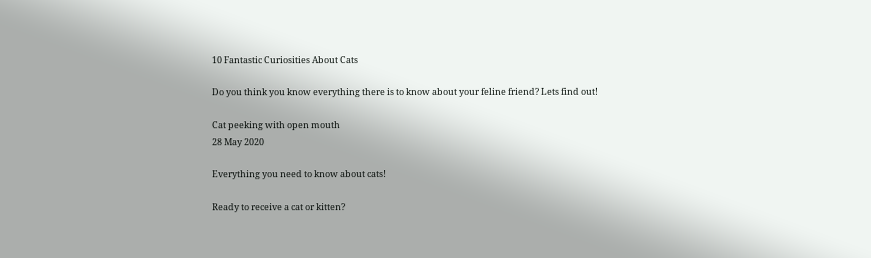10 Fantastic Curiosities About Cats

Do you think you know everything there is to know about your feline friend? Lets find out!

Cat peeking with open mouth
28 May 2020

Everything you need to know about cats!

Ready to receive a cat or kitten?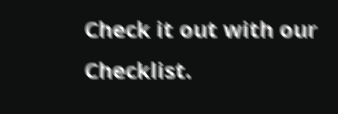Check it out with our Checklist.